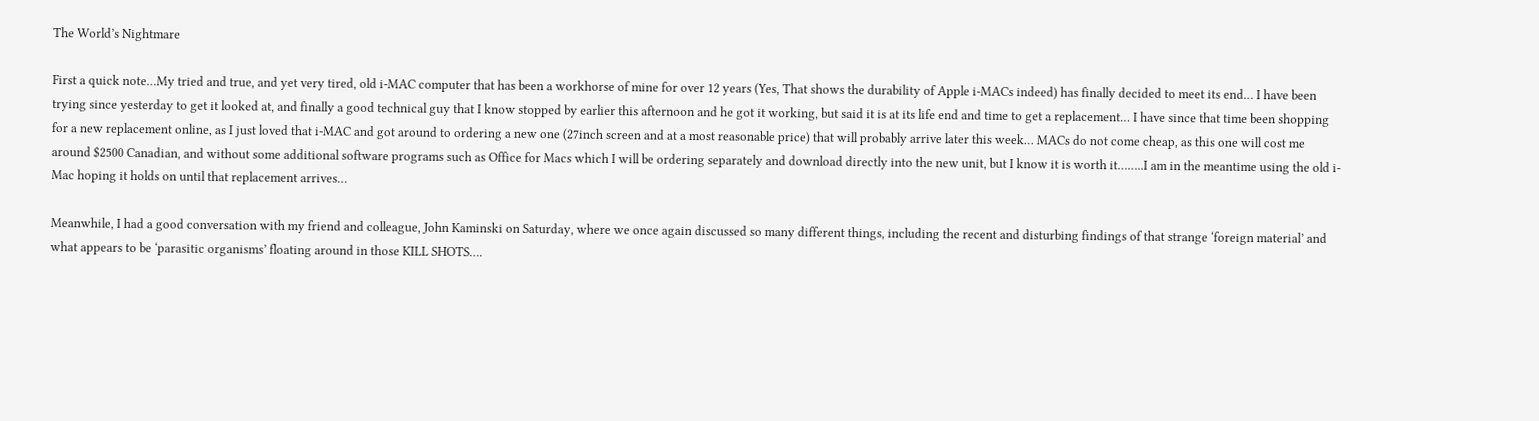The World’s Nightmare

First a quick note…My tried and true, and yet very tired, old i-MAC computer that has been a workhorse of mine for over 12 years (Yes, That shows the durability of Apple i-MACs indeed) has finally decided to meet its end… I have been trying since yesterday to get it looked at, and finally a good technical guy that I know stopped by earlier this afternoon and he got it working, but said it is at its life end and time to get a replacement… I have since that time been shopping for a new replacement online, as I just loved that i-MAC and got around to ordering a new one (27inch screen and at a most reasonable price) that will probably arrive later this week… MACs do not come cheap, as this one will cost me around $2500 Canadian, and without some additional software programs such as Office for Macs which I will be ordering separately and download directly into the new unit, but I know it is worth it……..I am in the meantime using the old i-Mac hoping it holds on until that replacement arrives…

Meanwhile, I had a good conversation with my friend and colleague, John Kaminski on Saturday, where we once again discussed so many different things, including the recent and disturbing findings of that strange ‘foreign material’ and what appears to be ‘parasitic organisms’ floating around in those KILL SHOTS….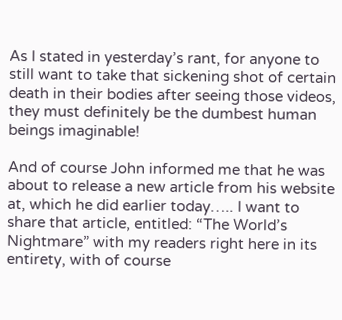As I stated in yesterday’s rant, for anyone to still want to take that sickening shot of certain death in their bodies after seeing those videos, they must definitely be the dumbest human beings imaginable!

And of course John informed me that he was about to release a new article from his website at, which he did earlier today….. I want to share that article, entitled: “The World’s Nightmare” with my readers right here in its entirety, with of course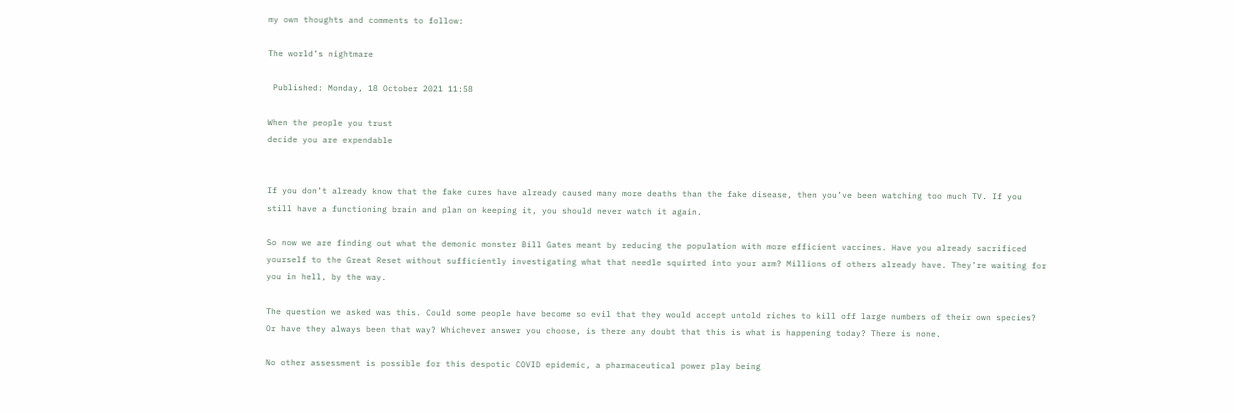my own thoughts and comments to follow:

The world’s nightmare

 Published: Monday, 18 October 2021 11:58

When the people you trust
decide you are expendable


If you don’t already know that the fake cures have already caused many more deaths than the fake disease, then you’ve been watching too much TV. If you still have a functioning brain and plan on keeping it, you should never watch it again.

So now we are finding out what the demonic monster Bill Gates meant by reducing the population with more efficient vaccines. Have you already sacrificed yourself to the Great Reset without sufficiently investigating what that needle squirted into your arm? Millions of others already have. They’re waiting for you in hell, by the way.

The question we asked was this. Could some people have become so evil that they would accept untold riches to kill off large numbers of their own species? Or have they always been that way? Whichever answer you choose, is there any doubt that this is what is happening today? There is none.

No other assessment is possible for this despotic COVID epidemic, a pharmaceutical power play being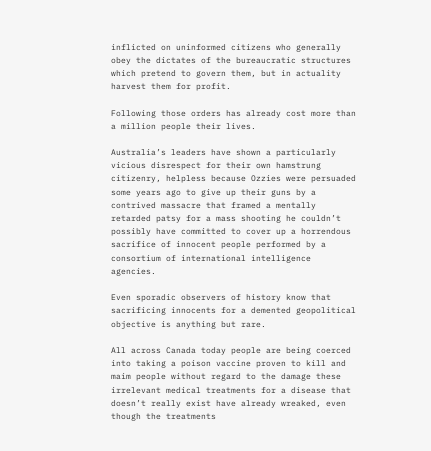inflicted on uninformed citizens who generally obey the dictates of the bureaucratic structures which pretend to govern them, but in actuality harvest them for profit.

Following those orders has already cost more than a million people their lives.

Australia’s leaders have shown a particularly vicious disrespect for their own hamstrung citizenry, helpless because Ozzies were persuaded some years ago to give up their guns by a contrived massacre that framed a mentally retarded patsy for a mass shooting he couldn’t possibly have committed to cover up a horrendous sacrifice of innocent people performed by a consortium of international intelligence agencies.

Even sporadic observers of history know that sacrificing innocents for a demented geopolitical objective is anything but rare.

All across Canada today people are being coerced into taking a poison vaccine proven to kill and maim people without regard to the damage these irrelevant medical treatments for a disease that doesn’t really exist have already wreaked, even though the treatments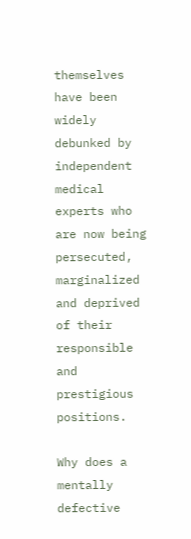themselves have been widely debunked by independent medical experts who are now being persecuted, marginalized and deprived of their responsible and prestigious positions.

Why does a mentally defective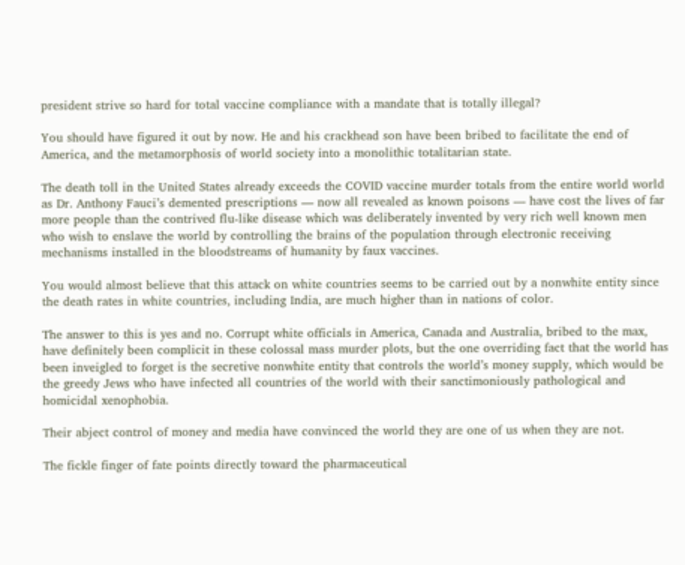president strive so hard for total vaccine compliance with a mandate that is totally illegal?

You should have figured it out by now. He and his crackhead son have been bribed to facilitate the end of America, and the metamorphosis of world society into a monolithic totalitarian state.

The death toll in the United States already exceeds the COVID vaccine murder totals from the entire world world as Dr. Anthony Fauci’s demented prescriptions — now all revealed as known poisons — have cost the lives of far more people than the contrived flu-like disease which was deliberately invented by very rich well known men who wish to enslave the world by controlling the brains of the population through electronic receiving mechanisms installed in the bloodstreams of humanity by faux vaccines.

You would almost believe that this attack on white countries seems to be carried out by a nonwhite entity since the death rates in white countries, including India, are much higher than in nations of color.

The answer to this is yes and no. Corrupt white officials in America, Canada and Australia, bribed to the max, have definitely been complicit in these colossal mass murder plots, but the one overriding fact that the world has been inveigled to forget is the secretive nonwhite entity that controls the world’s money supply, which would be the greedy Jews who have infected all countries of the world with their sanctimoniously pathological and homicidal xenophobia.

Their abject control of money and media have convinced the world they are one of us when they are not.

The fickle finger of fate points directly toward the pharmaceutical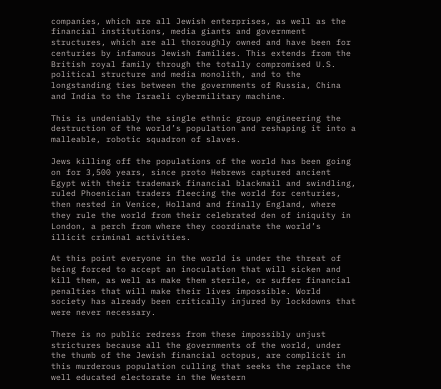companies, which are all Jewish enterprises, as well as the financial institutions, media giants and government structures, which are all thoroughly owned and have been for centuries by infamous Jewish families. This extends from the British royal family through the totally compromised U.S. political structure and media monolith, and to the longstanding ties between the governments of Russia, China and India to the Israeli cybermilitary machine.

This is undeniably the single ethnic group engineering the destruction of the world’s population and reshaping it into a malleable, robotic squadron of slaves.

Jews killing off the populations of the world has been going on for 3,500 years, since proto Hebrews captured ancient Egypt with their trademark financial blackmail and swindling, ruled Phoenician traders fleecing the world for centuries, then nested in Venice, Holland and finally England, where they rule the world from their celebrated den of iniquity in London, a perch from where they coordinate the world’s illicit criminal activities.

At this point everyone in the world is under the threat of being forced to accept an inoculation that will sicken and kill them, as well as make them sterile, or suffer financial penalties that will make their lives impossible. World society has already been critically injured by lockdowns that were never necessary.

There is no public redress from these impossibly unjust strictures because all the governments of the world, under the thumb of the Jewish financial octopus, are complicit in this murderous population culling that seeks the replace the well educated electorate in the Western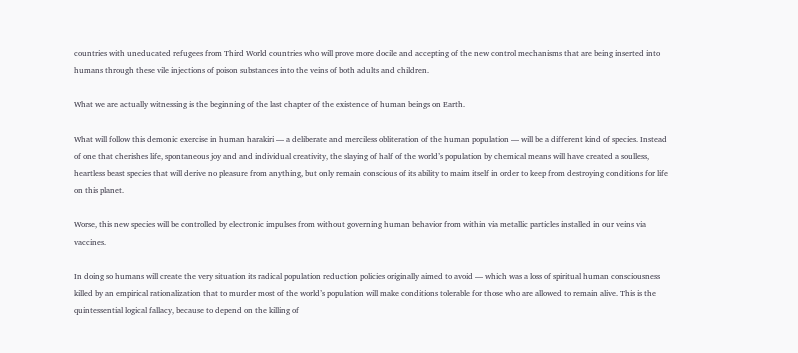countries with uneducated refugees from Third World countries who will prove more docile and accepting of the new control mechanisms that are being inserted into humans through these vile injections of poison substances into the veins of both adults and children.

What we are actually witnessing is the beginning of the last chapter of the existence of human beings on Earth.

What will follow this demonic exercise in human harakiri — a deliberate and merciless obliteration of the human population — will be a different kind of species. Instead of one that cherishes life, spontaneous joy and and individual creativity, the slaying of half of the world’s population by chemical means will have created a soulless, heartless beast species that will derive no pleasure from anything, but only remain conscious of its ability to maim itself in order to keep from destroying conditions for life on this planet.

Worse, this new species will be controlled by electronic impulses from without governing human behavior from within via metallic particles installed in our veins via vaccines.

In doing so humans will create the very situation its radical population reduction policies originally aimed to avoid — which was a loss of spiritual human consciousness killed by an empirical rationalization that to murder most of the world’s population will make conditions tolerable for those who are allowed to remain alive. This is the quintessential logical fallacy, because to depend on the killing of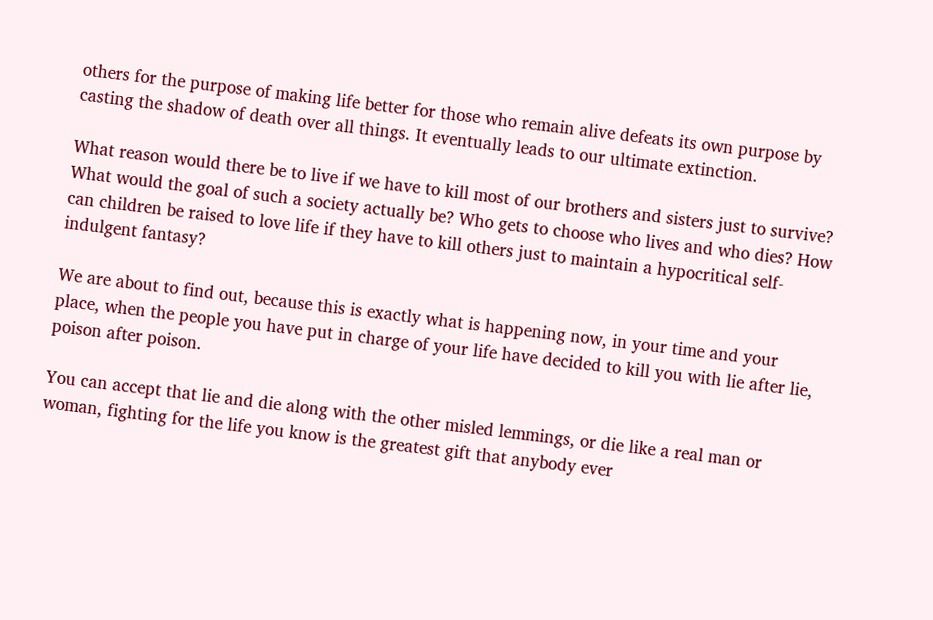others for the purpose of making life better for those who remain alive defeats its own purpose by casting the shadow of death over all things. It eventually leads to our ultimate extinction.

What reason would there be to live if we have to kill most of our brothers and sisters just to survive? What would the goal of such a society actually be? Who gets to choose who lives and who dies? How can children be raised to love life if they have to kill others just to maintain a hypocritical self-indulgent fantasy?

We are about to find out, because this is exactly what is happening now, in your time and your place, when the people you have put in charge of your life have decided to kill you with lie after lie, poison after poison.

You can accept that lie and die along with the other misled lemmings, or die like a real man or woman, fighting for the life you know is the greatest gift that anybody ever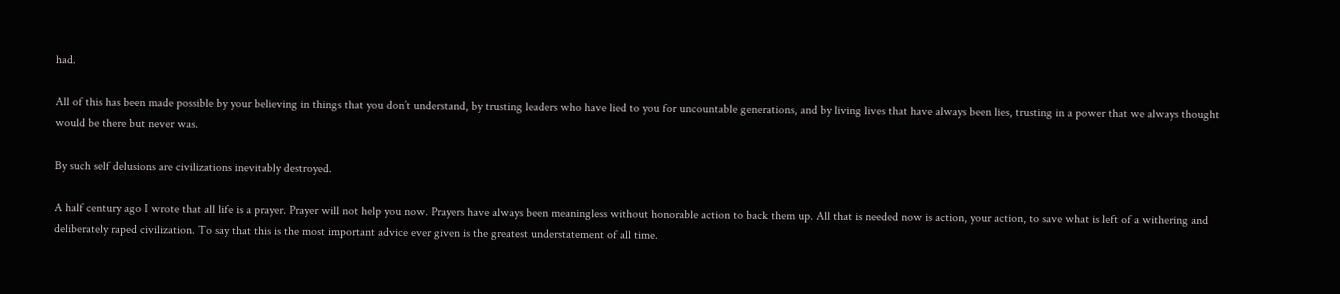had.

All of this has been made possible by your believing in things that you don’t understand, by trusting leaders who have lied to you for uncountable generations, and by living lives that have always been lies, trusting in a power that we always thought would be there but never was.

By such self delusions are civilizations inevitably destroyed.

A half century ago I wrote that all life is a prayer. Prayer will not help you now. Prayers have always been meaningless without honorable action to back them up. All that is needed now is action, your action, to save what is left of a withering and deliberately raped civilization. To say that this is the most important advice ever given is the greatest understatement of all time.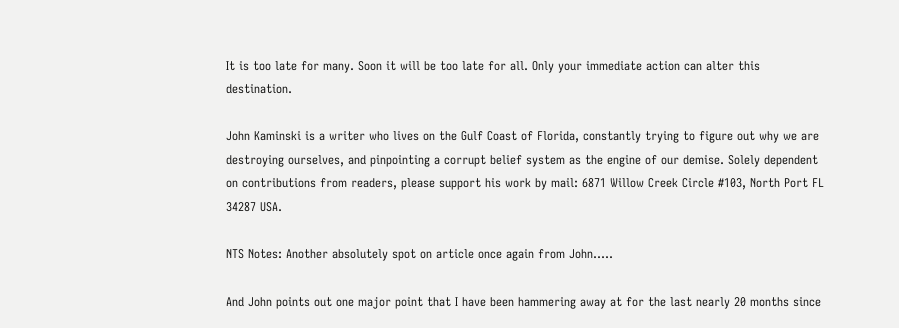It is too late for many. Soon it will be too late for all. Only your immediate action can alter this destination.

John Kaminski is a writer who lives on the Gulf Coast of Florida, constantly trying to figure out why we are destroying ourselves, and pinpointing a corrupt belief system as the engine of our demise. Solely dependent on contributions from readers, please support his work by mail: 6871 Willow Creek Circle #103, North Port FL 34287 USA.

NTS Notes: Another absolutely spot on article once again from John…..

And John points out one major point that I have been hammering away at for the last nearly 20 months since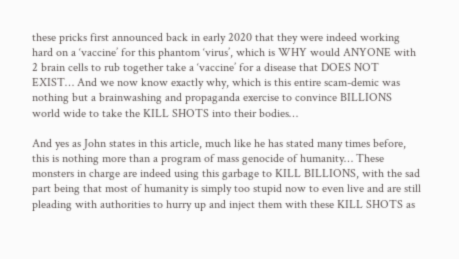these pricks first announced back in early 2020 that they were indeed working hard on a ‘vaccine’ for this phantom ‘virus’, which is WHY would ANYONE with 2 brain cells to rub together take a ‘vaccine’ for a disease that DOES NOT EXIST… And we now know exactly why, which is this entire scam-demic was nothing but a brainwashing and propaganda exercise to convince BILLIONS world wide to take the KILL SHOTS into their bodies…

And yes as John states in this article, much like he has stated many times before, this is nothing more than a program of mass genocide of humanity… These monsters in charge are indeed using this garbage to KILL BILLIONS, with the sad part being that most of humanity is simply too stupid now to even live and are still pleading with authorities to hurry up and inject them with these KILL SHOTS as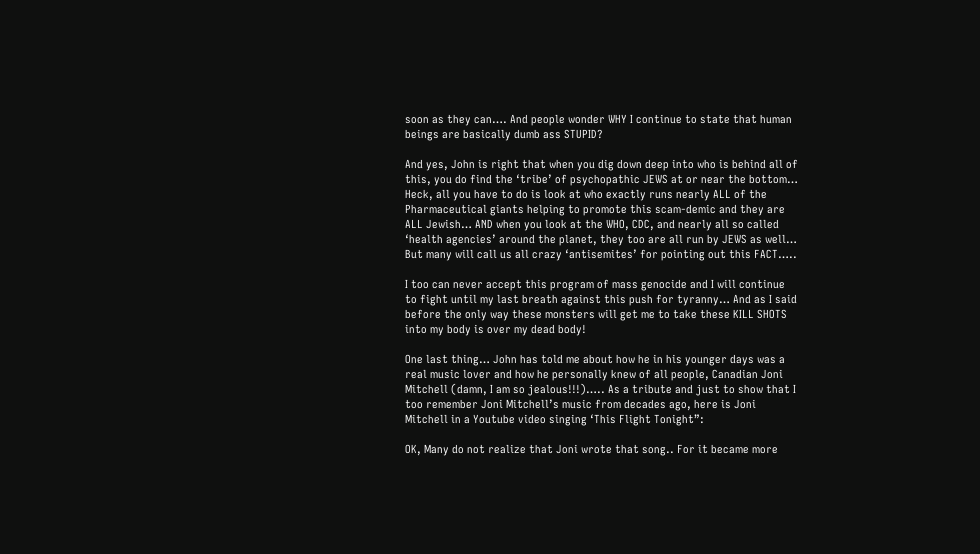soon as they can…. And people wonder WHY I continue to state that human beings are basically dumb ass STUPID?

And yes, John is right that when you dig down deep into who is behind all of this, you do find the ‘tribe’ of psychopathic JEWS at or near the bottom… Heck, all you have to do is look at who exactly runs nearly ALL of the Pharmaceutical giants helping to promote this scam-demic and they are ALL Jewish… AND when you look at the WHO, CDC, and nearly all so called ‘health agencies’ around the planet, they too are all run by JEWS as well… But many will call us all crazy ‘antisemites’ for pointing out this FACT…..

I too can never accept this program of mass genocide and I will continue to fight until my last breath against this push for tyranny… And as I said before the only way these monsters will get me to take these KILL SHOTS into my body is over my dead body!

One last thing… John has told me about how he in his younger days was a real music lover and how he personally knew of all people, Canadian Joni Mitchell (damn, I am so jealous!!!)….. As a tribute and just to show that I too remember Joni Mitchell’s music from decades ago, here is Joni Mitchell in a Youtube video singing ‘This Flight Tonight”:

OK, Many do not realize that Joni wrote that song.. For it became more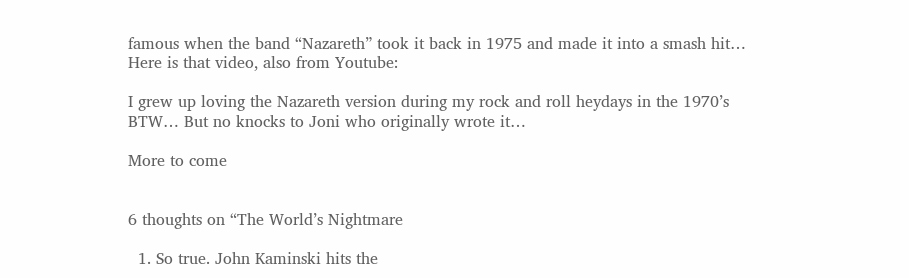famous when the band “Nazareth” took it back in 1975 and made it into a smash hit… Here is that video, also from Youtube:

I grew up loving the Nazareth version during my rock and roll heydays in the 1970’s BTW… But no knocks to Joni who originally wrote it…

More to come


6 thoughts on “The World’s Nightmare

  1. So true. John Kaminski hits the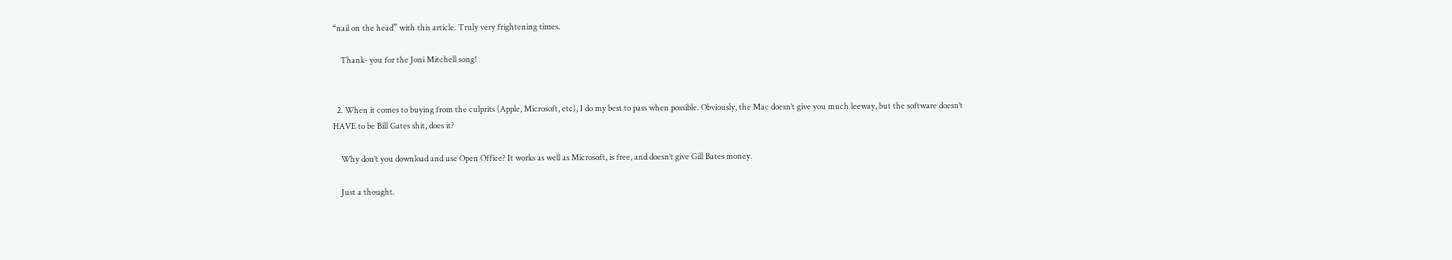“nail on the head” with this article. Truly very frightening times.

    Thank- you for the Joni Mitchell song!


  2. When it comes to buying from the culprits (Apple, Microsoft, etc), I do my best to pass when possible. Obviously, the Mac doesn’t give you much leeway, but the software doesn’t HAVE to be Bill Gates shit, does it?

    Why don’t you download and use Open Office? It works as well as Microsoft, is free, and doesn’t give Gill Bates money.

    Just a thought.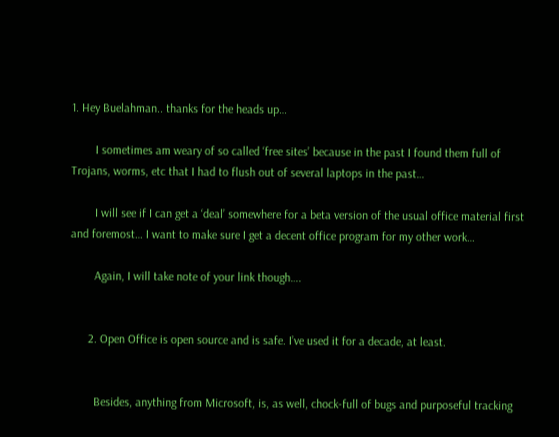1. Hey Buelahman.. thanks for the heads up…

        I sometimes am weary of so called ‘free sites’ because in the past I found them full of Trojans, worms, etc that I had to flush out of several laptops in the past…

        I will see if I can get a ‘deal’ somewhere for a beta version of the usual office material first and foremost… I want to make sure I get a decent office program for my other work…

        Again, I will take note of your link though….


      2. Open Office is open source and is safe. I’ve used it for a decade, at least.


        Besides, anything from Microsoft, is, as well, chock-full of bugs and purposeful tracking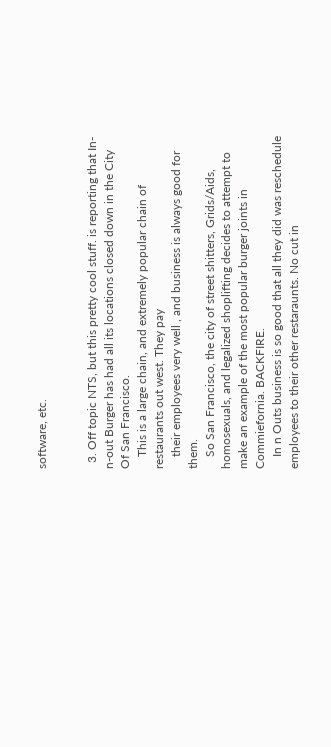software, etc.


  3. Off topic NTS, but this pretty cool stuff. is reporting that In-n-out Burger has had all its locations closed down in the City Of San Francisco.
    This is a large chain, and extremely popular chain of restaurants out west. They pay
    their employees very well , and business is always good for them.
    So San Francisco, the city of street shitters, Grids/Aids, homosexuals, and legalized shoplifting decides to attempt to make an example of the most popular burger joints in Commiefornia. BACKFIRE.
    In n Outs business is so good that all they did was reschedule employees to their other restaraunts. No cut in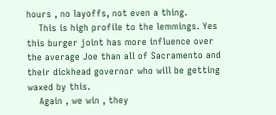hours , no layoffs, not even a thing.
    This is high profile to the lemmings. Yes this burger joint has more influence over the average Joe than all of Sacramento and their dickhead governor who will be getting waxed by this.
    Again , we win , they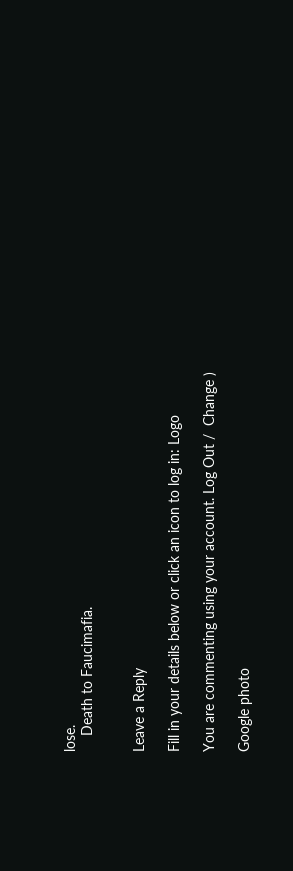lose.
    Death to Faucimafia.


Leave a Reply

Fill in your details below or click an icon to log in: Logo

You are commenting using your account. Log Out /  Change )

Google photo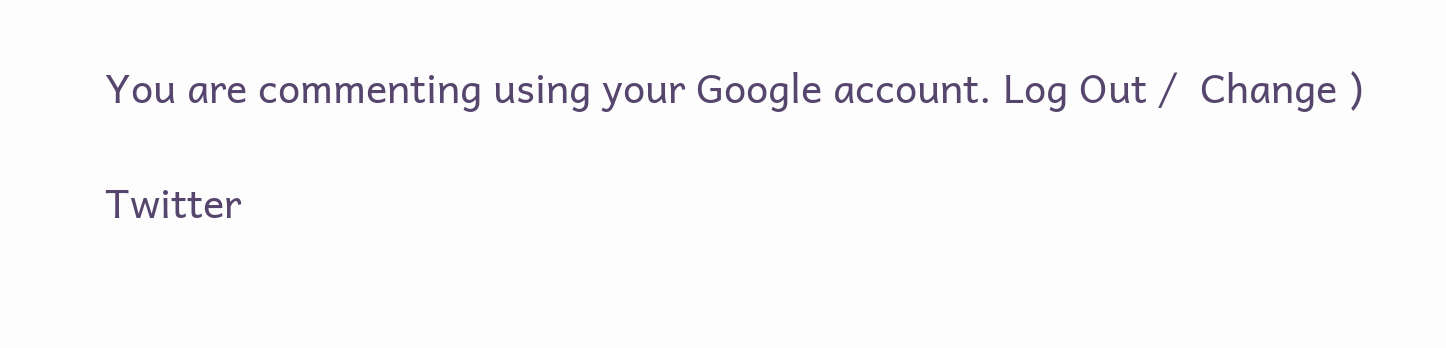You are commenting using your Google account. Log Out /  Change )

Twitter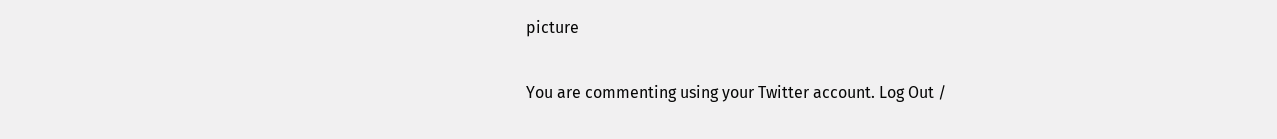picture

You are commenting using your Twitter account. Log Out /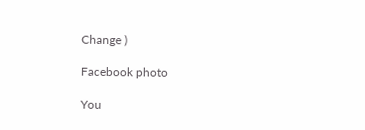Change )

Facebook photo

You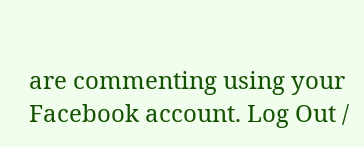are commenting using your Facebook account. Log Out /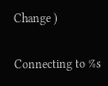Change )

Connecting to %s